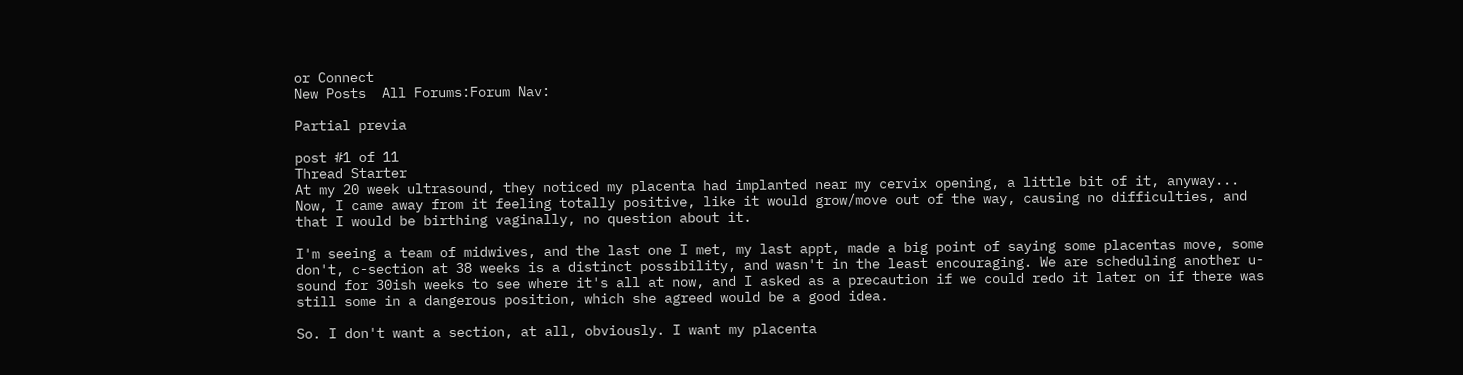or Connect
New Posts  All Forums:Forum Nav:

Partial previa

post #1 of 11
Thread Starter
At my 20 week ultrasound, they noticed my placenta had implanted near my cervix opening, a little bit of it, anyway... Now, I came away from it feeling totally positive, like it would grow/move out of the way, causing no difficulties, and that I would be birthing vaginally, no question about it.

I'm seeing a team of midwives, and the last one I met, my last appt, made a big point of saying some placentas move, some don't, c-section at 38 weeks is a distinct possibility, and wasn't in the least encouraging. We are scheduling another u-sound for 30ish weeks to see where it's all at now, and I asked as a precaution if we could redo it later on if there was still some in a dangerous position, which she agreed would be a good idea.

So. I don't want a section, at all, obviously. I want my placenta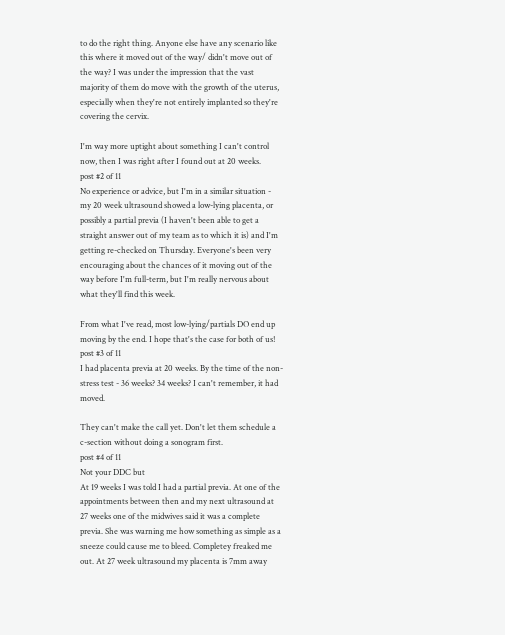to do the right thing. Anyone else have any scenario like this where it moved out of the way/ didn't move out of the way? I was under the impression that the vast majority of them do move with the growth of the uterus, especially when they're not entirely implanted so they're covering the cervix.

I'm way more uptight about something I can't control now, then I was right after I found out at 20 weeks.
post #2 of 11
No experience or advice, but I'm in a similar situation - my 20 week ultrasound showed a low-lying placenta, or possibly a partial previa (I haven't been able to get a straight answer out of my team as to which it is) and I'm getting re-checked on Thursday. Everyone's been very encouraging about the chances of it moving out of the way before I'm full-term, but I'm really nervous about what they'll find this week.

From what I've read, most low-lying/partials DO end up moving by the end. I hope that's the case for both of us!
post #3 of 11
I had placenta previa at 20 weeks. By the time of the non-stress test - 36 weeks? 34 weeks? I can't remember, it had moved.

They can't make the call yet. Don't let them schedule a c-section without doing a sonogram first.
post #4 of 11
Not your DDC but
At 19 weeks I was told I had a partial previa. At one of the appointments between then and my next ultrasound at 27 weeks one of the midwives said it was a complete previa. She was warning me how something as simple as a sneeze could cause me to bleed. Completey freaked me out. At 27 week ultrasound my placenta is 7mm away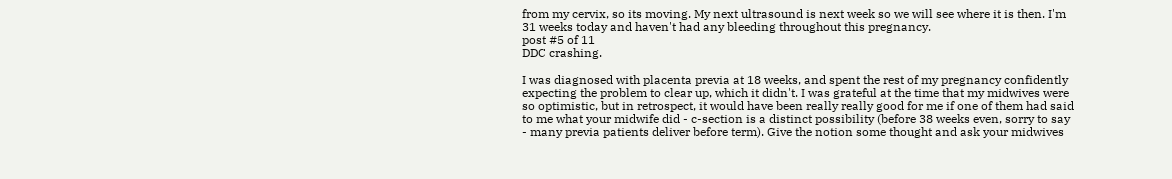from my cervix, so its moving. My next ultrasound is next week so we will see where it is then. I'm 31 weeks today and haven't had any bleeding throughout this pregnancy.
post #5 of 11
DDC crashing.

I was diagnosed with placenta previa at 18 weeks, and spent the rest of my pregnancy confidently expecting the problem to clear up, which it didn't. I was grateful at the time that my midwives were so optimistic, but in retrospect, it would have been really really good for me if one of them had said to me what your midwife did - c-section is a distinct possibility (before 38 weeks even, sorry to say - many previa patients deliver before term). Give the notion some thought and ask your midwives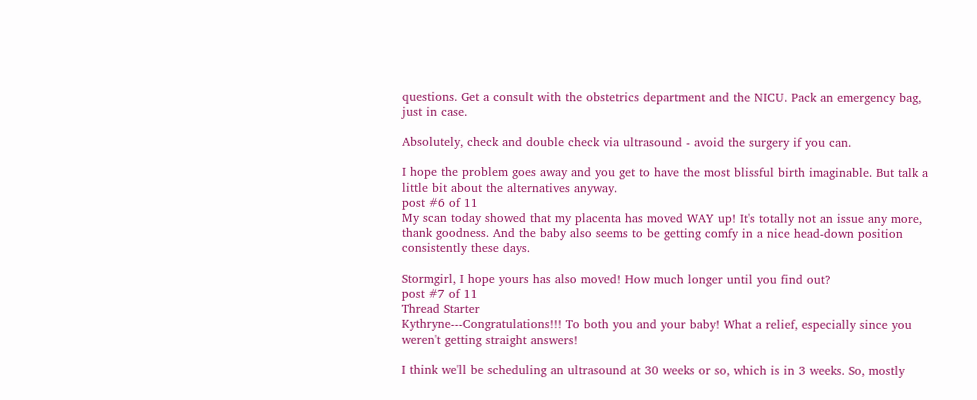questions. Get a consult with the obstetrics department and the NICU. Pack an emergency bag, just in case.

Absolutely, check and double check via ultrasound - avoid the surgery if you can.

I hope the problem goes away and you get to have the most blissful birth imaginable. But talk a little bit about the alternatives anyway.
post #6 of 11
My scan today showed that my placenta has moved WAY up! It's totally not an issue any more, thank goodness. And the baby also seems to be getting comfy in a nice head-down position consistently these days.

Stormgirl, I hope yours has also moved! How much longer until you find out?
post #7 of 11
Thread Starter
Kythryne---Congratulations!!! To both you and your baby! What a relief, especially since you weren't getting straight answers!

I think we'll be scheduling an ultrasound at 30 weeks or so, which is in 3 weeks. So, mostly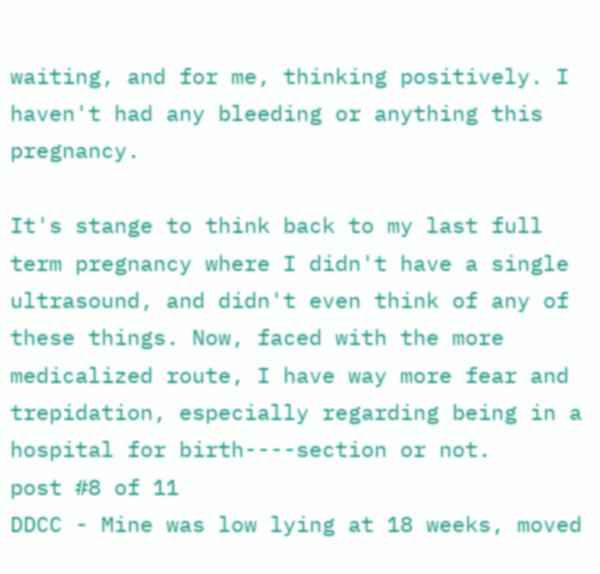waiting, and for me, thinking positively. I haven't had any bleeding or anything this pregnancy.

It's stange to think back to my last full term pregnancy where I didn't have a single ultrasound, and didn't even think of any of these things. Now, faced with the more medicalized route, I have way more fear and trepidation, especially regarding being in a hospital for birth----section or not.
post #8 of 11
DDCC - Mine was low lying at 18 weeks, moved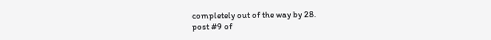completely out of the way by 28.
post #9 of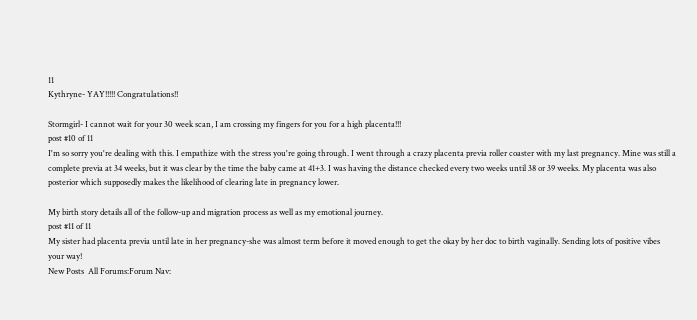11
Kythryne- YAY!!!!! Congratulations!!

Stormgirl- I cannot wait for your 30 week scan, I am crossing my fingers for you for a high placenta!!!
post #10 of 11
I'm so sorry you're dealing with this. I empathize with the stress you're going through. I went through a crazy placenta previa roller coaster with my last pregnancy. Mine was still a complete previa at 34 weeks, but it was clear by the time the baby came at 41+3. I was having the distance checked every two weeks until 38 or 39 weeks. My placenta was also posterior which supposedly makes the likelihood of clearing late in pregnancy lower.

My birth story details all of the follow-up and migration process as well as my emotional journey.
post #11 of 11
My sister had placenta previa until late in her pregnancy-she was almost term before it moved enough to get the okay by her doc to birth vaginally. Sending lots of positive vibes your way!
New Posts  All Forums:Forum Nav: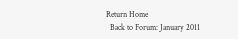Return Home
  Back to Forum: January 2011